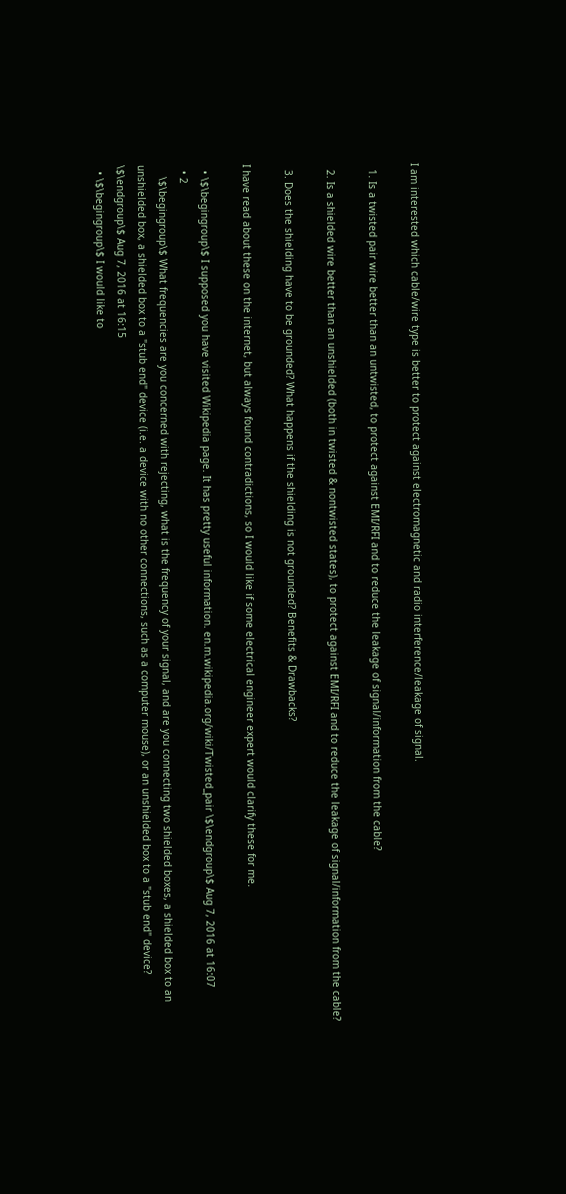I am interested which cable/wire type is better to protect against electromagnetic and radio interference/leakage of signal.

  1. Is a twisted pair wire better than an untwisted, to protect against EMI/RFI and to reduce the leakage of signal/information from the cable?

  2. Is a shielded wire better than an unshielded (both in twisted & nontwisted states), to protect against EMI/RFI and to reduce the leakage of signal/information from the cable?

  3. Does the shielding have to be grounded? What happens if the shielding is not grounded? Benefits & Drawbacks?

I have read about these on the internet, but always found contradictions, so I would like if some electrical engineer expert would clarify these for me.

  • \$\begingroup\$ I supposed you have visited Wikipedia page. It has pretty useful information. en.m.wikipedia.org/wiki/Twisted_pair \$\endgroup\$ Aug 7, 2016 at 16:07
  • 2
    \$\begingroup\$ What frequencies are you concerned with rejecting, what is the frequency of your signal, and are you connecting two shielded boxes, a shielded box to an unshielded box, a shielded box to a "stub end" device (i.e. a device with no other connections, such as a computer mouse), or an unshielded box to a "stub end" device? \$\endgroup\$ Aug 7, 2016 at 16:15
  • \$\begingroup\$ I would like to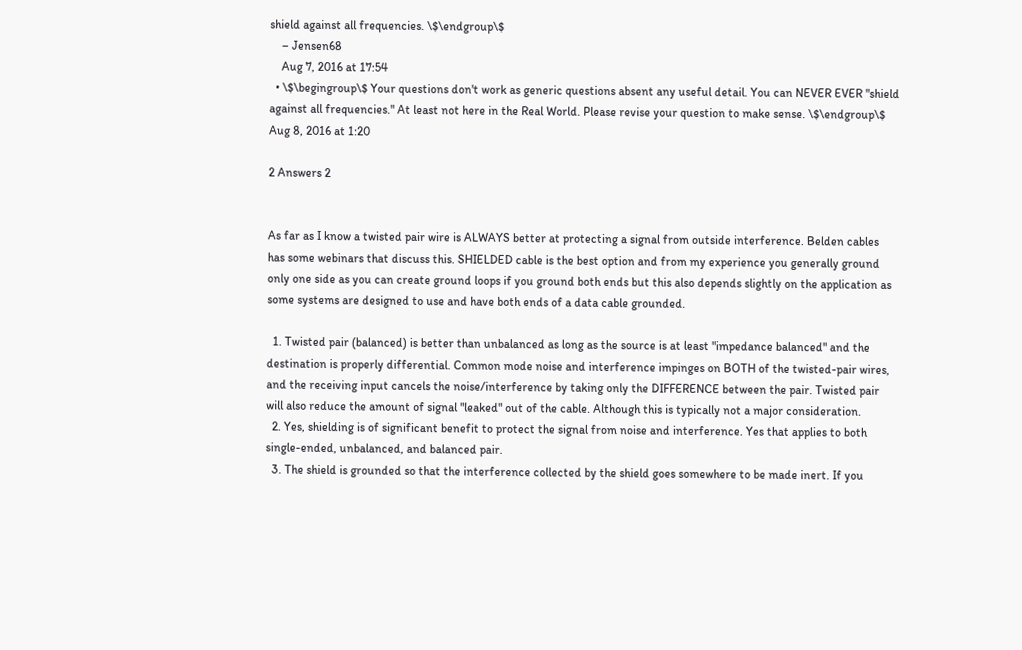shield against all frequencies. \$\endgroup\$
    – Jensen68
    Aug 7, 2016 at 17:54
  • \$\begingroup\$ Your questions don't work as generic questions absent any useful detail. You can NEVER EVER "shield against all frequencies." At least not here in the Real World. Please revise your question to make sense. \$\endgroup\$ Aug 8, 2016 at 1:20

2 Answers 2


As far as I know a twisted pair wire is ALWAYS better at protecting a signal from outside interference. Belden cables has some webinars that discuss this. SHIELDED cable is the best option and from my experience you generally ground only one side as you can create ground loops if you ground both ends but this also depends slightly on the application as some systems are designed to use and have both ends of a data cable grounded.

  1. Twisted pair (balanced) is better than unbalanced as long as the source is at least "impedance balanced" and the destination is properly differential. Common mode noise and interference impinges on BOTH of the twisted-pair wires, and the receiving input cancels the noise/interference by taking only the DIFFERENCE between the pair. Twisted pair will also reduce the amount of signal "leaked" out of the cable. Although this is typically not a major consideration.
  2. Yes, shielding is of significant benefit to protect the signal from noise and interference. Yes that applies to both single-ended, unbalanced, and balanced pair.
  3. The shield is grounded so that the interference collected by the shield goes somewhere to be made inert. If you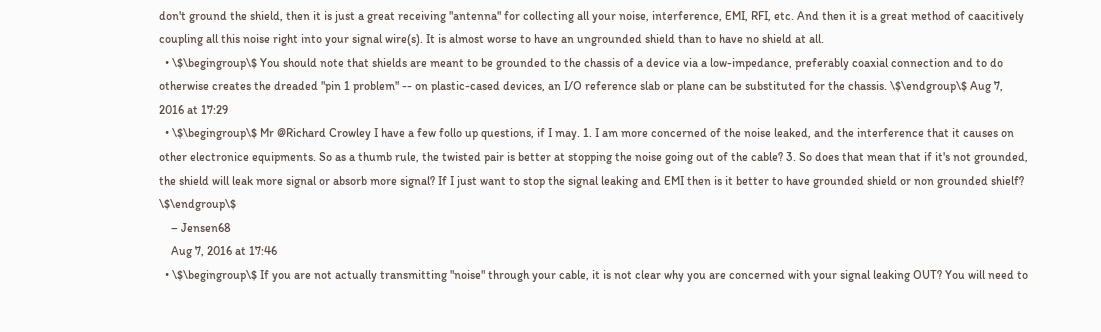don't ground the shield, then it is just a great receiving "antenna" for collecting all your noise, interference, EMI, RFI, etc. And then it is a great method of caacitively coupling all this noise right into your signal wire(s). It is almost worse to have an ungrounded shield than to have no shield at all.
  • \$\begingroup\$ You should note that shields are meant to be grounded to the chassis of a device via a low-impedance, preferably coaxial connection and to do otherwise creates the dreaded "pin 1 problem" -- on plastic-cased devices, an I/O reference slab or plane can be substituted for the chassis. \$\endgroup\$ Aug 7, 2016 at 17:29
  • \$\begingroup\$ Mr @Richard Crowley I have a few follo up questions, if I may. 1. I am more concerned of the noise leaked, and the interference that it causes on other electronice equipments. So as a thumb rule, the twisted pair is better at stopping the noise going out of the cable? 3. So does that mean that if it's not grounded, the shield will leak more signal or absorb more signal? If I just want to stop the signal leaking and EMI then is it better to have grounded shield or non grounded shielf? \$\endgroup\$
    – Jensen68
    Aug 7, 2016 at 17:46
  • \$\begingroup\$ If you are not actually transmitting "noise" through your cable, it is not clear why you are concerned with your signal leaking OUT? You will need to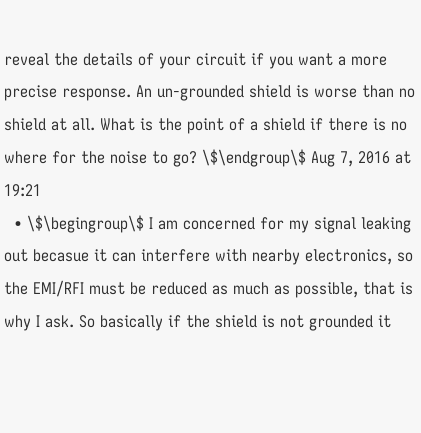reveal the details of your circuit if you want a more precise response. An un-grounded shield is worse than no shield at all. What is the point of a shield if there is no where for the noise to go? \$\endgroup\$ Aug 7, 2016 at 19:21
  • \$\begingroup\$ I am concerned for my signal leaking out becasue it can interfere with nearby electronics, so the EMI/RFI must be reduced as much as possible, that is why I ask. So basically if the shield is not grounded it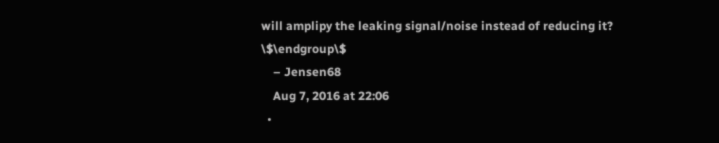will amplipy the leaking signal/noise instead of reducing it? \$\endgroup\$
    – Jensen68
    Aug 7, 2016 at 22:06
  •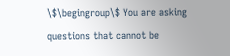\$\begingroup\$ You are asking questions that cannot be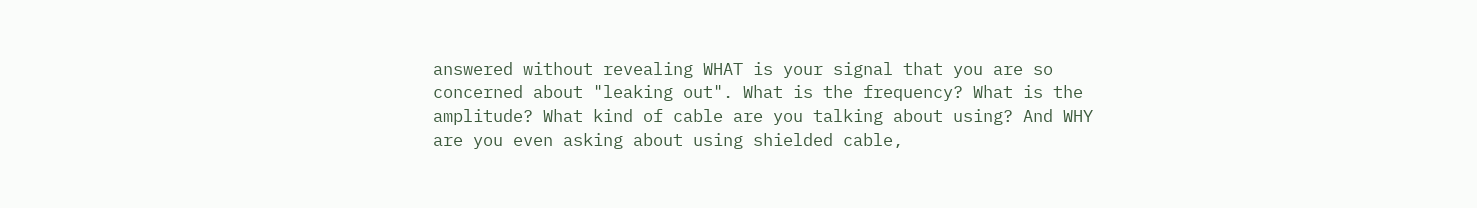answered without revealing WHAT is your signal that you are so concerned about "leaking out". What is the frequency? What is the amplitude? What kind of cable are you talking about using? And WHY are you even asking about using shielded cable,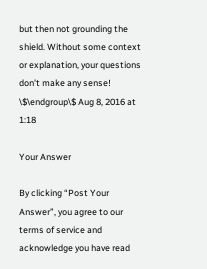but then not grounding the shield. Without some context or explanation, your questions don't make any sense! \$\endgroup\$ Aug 8, 2016 at 1:18

Your Answer

By clicking “Post Your Answer”, you agree to our terms of service and acknowledge you have read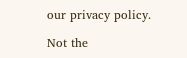our privacy policy.

Not the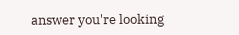answer you're looking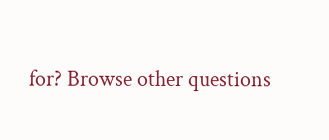for? Browse other questions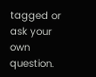tagged or ask your own question.